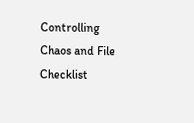Controlling Chaos and File Checklist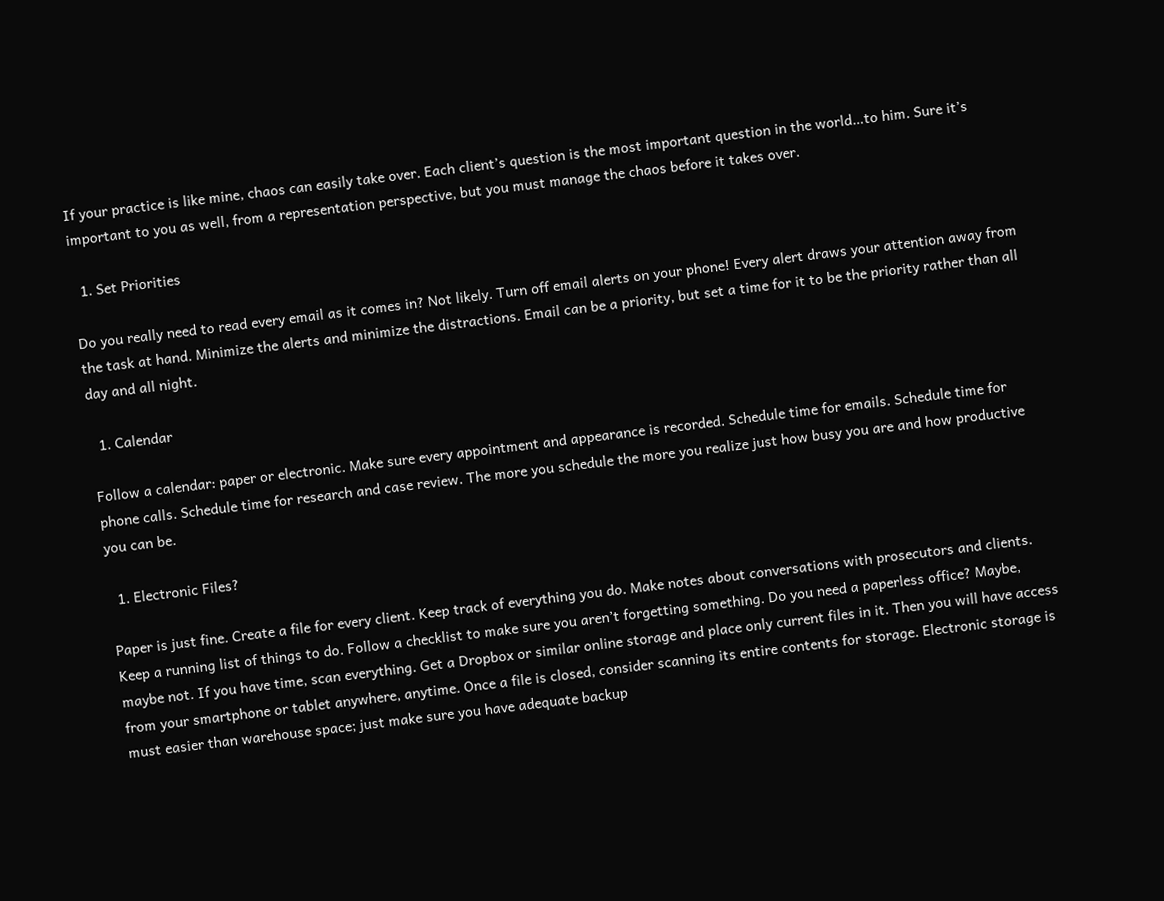If your practice is like mine, chaos can easily take over. Each client’s question is the most important question in the world…to him. Sure it’s important to you as well, from a representation perspective, but you must manage the chaos before it takes over.

  1. Set Priorities

Do you really need to read every email as it comes in? Not likely. Turn off email alerts on your phone! Every alert draws your attention away from the task at hand. Minimize the alerts and minimize the distractions. Email can be a priority, but set a time for it to be the priority rather than all day and all night.

  1. Calendar

Follow a calendar: paper or electronic. Make sure every appointment and appearance is recorded. Schedule time for emails. Schedule time for phone calls. Schedule time for research and case review. The more you schedule the more you realize just how busy you are and how productive you can be.

  1. Electronic Files?

Paper is just fine. Create a file for every client. Keep track of everything you do. Make notes about conversations with prosecutors and clients. Keep a running list of things to do. Follow a checklist to make sure you aren’t forgetting something. Do you need a paperless office? Maybe, maybe not. If you have time, scan everything. Get a Dropbox or similar online storage and place only current files in it. Then you will have access from your smartphone or tablet anywhere, anytime. Once a file is closed, consider scanning its entire contents for storage. Electronic storage is must easier than warehouse space; just make sure you have adequate backup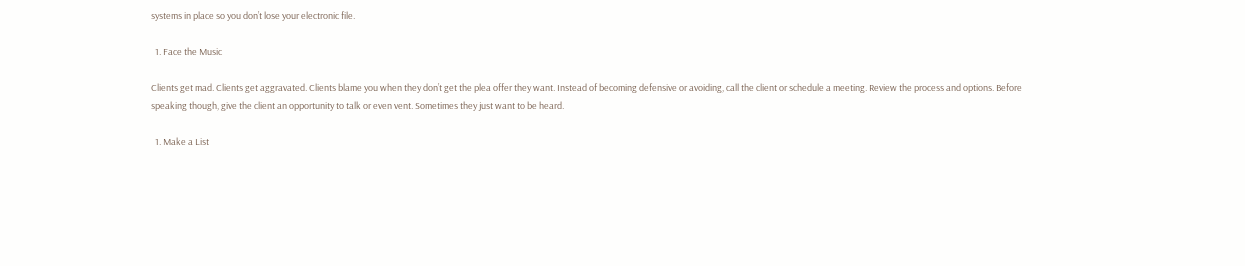systems in place so you don’t lose your electronic file.

  1. Face the Music

Clients get mad. Clients get aggravated. Clients blame you when they don’t get the plea offer they want. Instead of becoming defensive or avoiding, call the client or schedule a meeting. Review the process and options. Before speaking though, give the client an opportunity to talk or even vent. Sometimes they just want to be heard.

  1. Make a List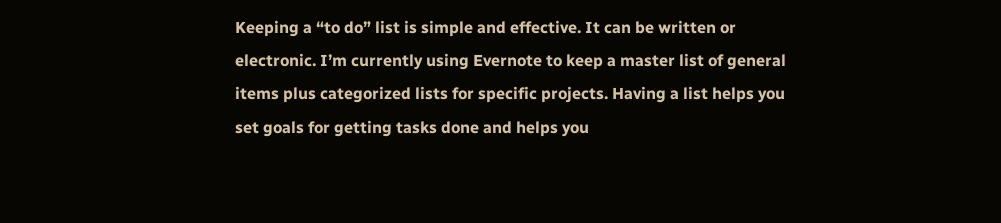Keeping a “to do” list is simple and effective. It can be written or electronic. I’m currently using Evernote to keep a master list of general items plus categorized lists for specific projects. Having a list helps you set goals for getting tasks done and helps you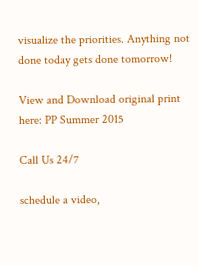visualize the priorities. Anything not done today gets done tomorrow!

View and Download original print here: PP Summer 2015

Call Us 24/7

schedule a video,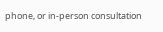phone, or in-person consultation